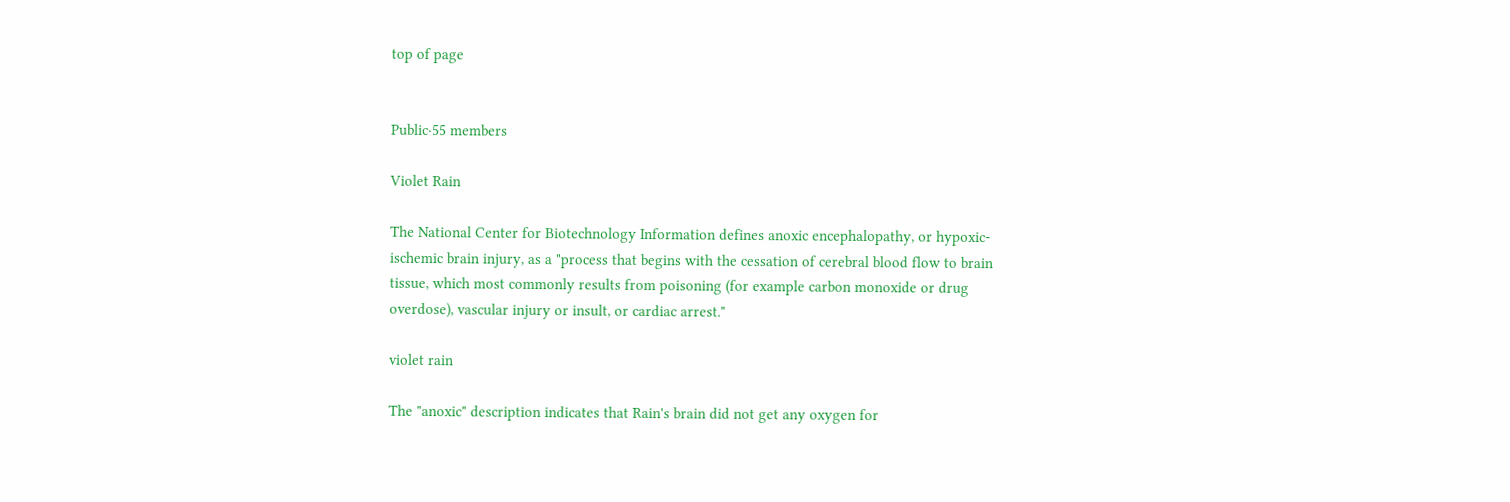top of page


Public·55 members

Violet Rain

The National Center for Biotechnology Information defines anoxic encephalopathy, or hypoxic-ischemic brain injury, as a "process that begins with the cessation of cerebral blood flow to brain tissue, which most commonly results from poisoning (for example carbon monoxide or drug overdose), vascular injury or insult, or cardiac arrest."

violet rain

The "anoxic" description indicates that Rain's brain did not get any oxygen for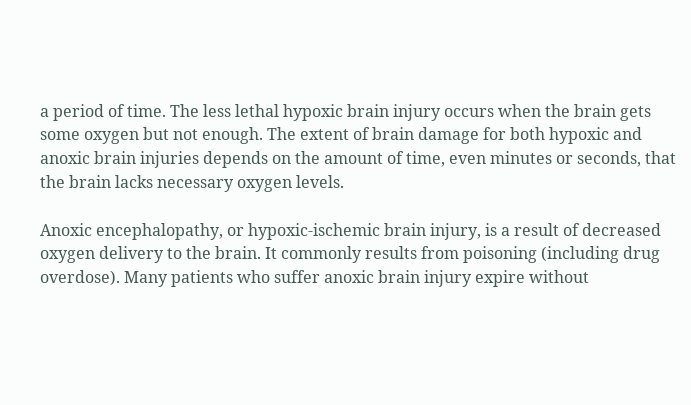a period of time. The less lethal hypoxic brain injury occurs when the brain gets some oxygen but not enough. The extent of brain damage for both hypoxic and anoxic brain injuries depends on the amount of time, even minutes or seconds, that the brain lacks necessary oxygen levels.

Anoxic encephalopathy, or hypoxic-ischemic brain injury, is a result of decreased oxygen delivery to the brain. It commonly results from poisoning (including drug overdose). Many patients who suffer anoxic brain injury expire without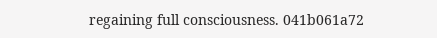regaining full consciousness. 041b061a72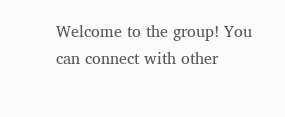Welcome to the group! You can connect with other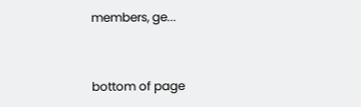members, ge...


bottom of page